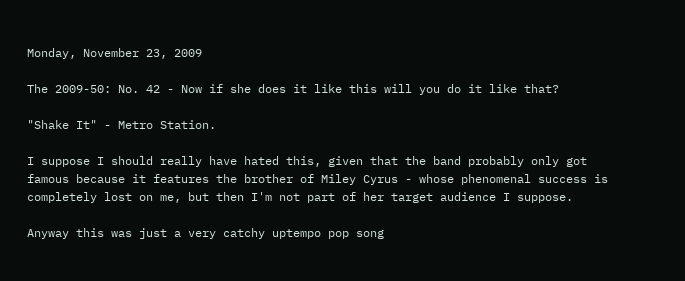Monday, November 23, 2009

The 2009-50: No. 42 - Now if she does it like this will you do it like that?

"Shake It" - Metro Station.

I suppose I should really have hated this, given that the band probably only got famous because it features the brother of Miley Cyrus - whose phenomenal success is completely lost on me, but then I'm not part of her target audience I suppose.

Anyway this was just a very catchy uptempo pop song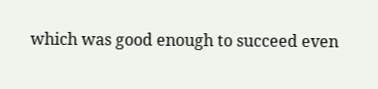which was good enough to succeed even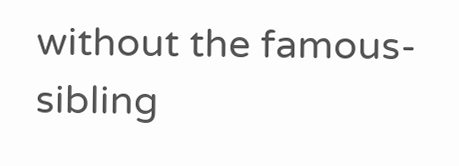without the famous-sibling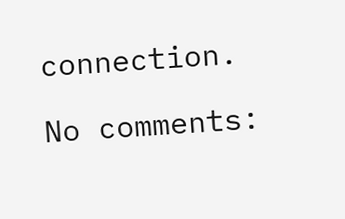connection.

No comments: